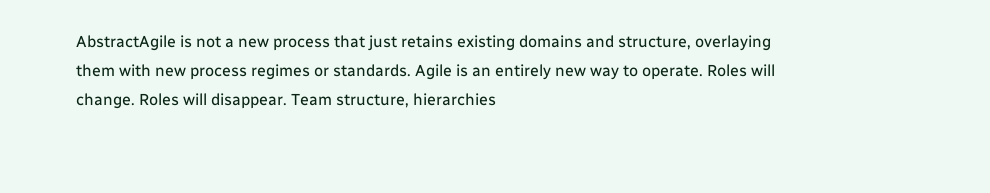AbstractAgile is not a new process that just retains existing domains and structure, overlaying them with new process regimes or standards. Agile is an entirely new way to operate. Roles will change. Roles will disappear. Team structure, hierarchies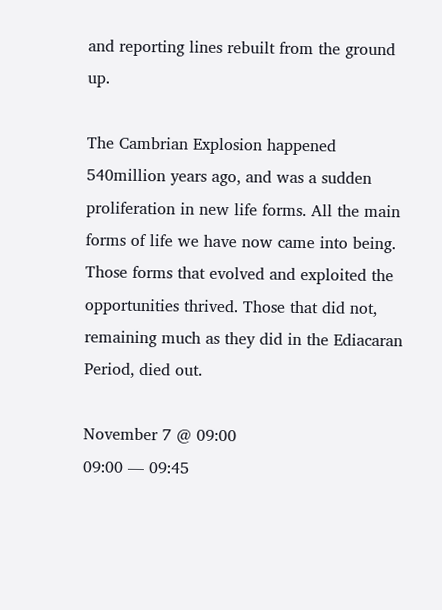and reporting lines rebuilt from the ground up.

The Cambrian Explosion happened 540million years ago, and was a sudden proliferation in new life forms. All the main forms of life we have now came into being. Those forms that evolved and exploited the opportunities thrived. Those that did not, remaining much as they did in the Ediacaran Period, died out.

November 7 @ 09:00
09:00 — 09:45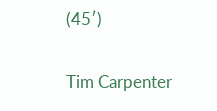(45′)

Tim Carpenter